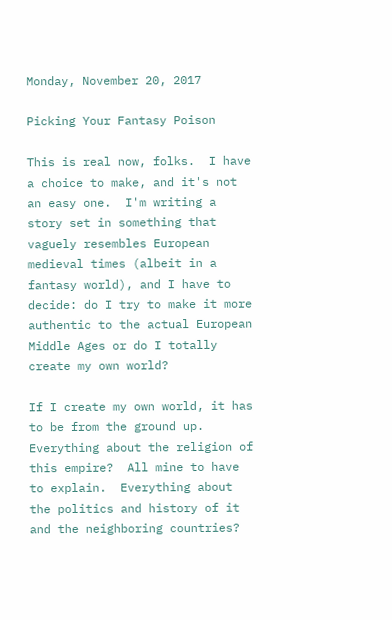Monday, November 20, 2017

Picking Your Fantasy Poison

This is real now, folks.  I have a choice to make, and it's not an easy one.  I'm writing a story set in something that vaguely resembles European medieval times (albeit in a fantasy world), and I have to decide: do I try to make it more authentic to the actual European Middle Ages or do I totally create my own world?

If I create my own world, it has to be from the ground up.  Everything about the religion of this empire?  All mine to have to explain.  Everything about the politics and history of it and the neighboring countries?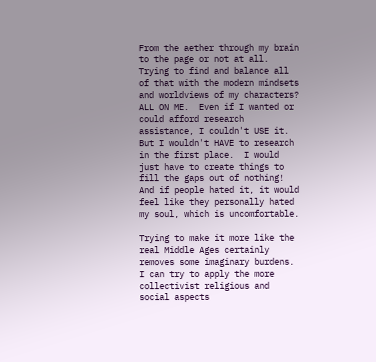From the aether through my brain to the page or not at all.  Trying to find and balance all of that with the modern mindsets and worldviews of my characters?  ALL ON ME.  Even if I wanted or could afford research assistance, I couldn't USE it.  But I wouldn't HAVE to research in the first place.  I would just have to create things to fill the gaps out of nothing!  And if people hated it, it would feel like they personally hated my soul, which is uncomfortable.

Trying to make it more like the real Middle Ages certainly removes some imaginary burdens.  I can try to apply the more collectivist religious and social aspects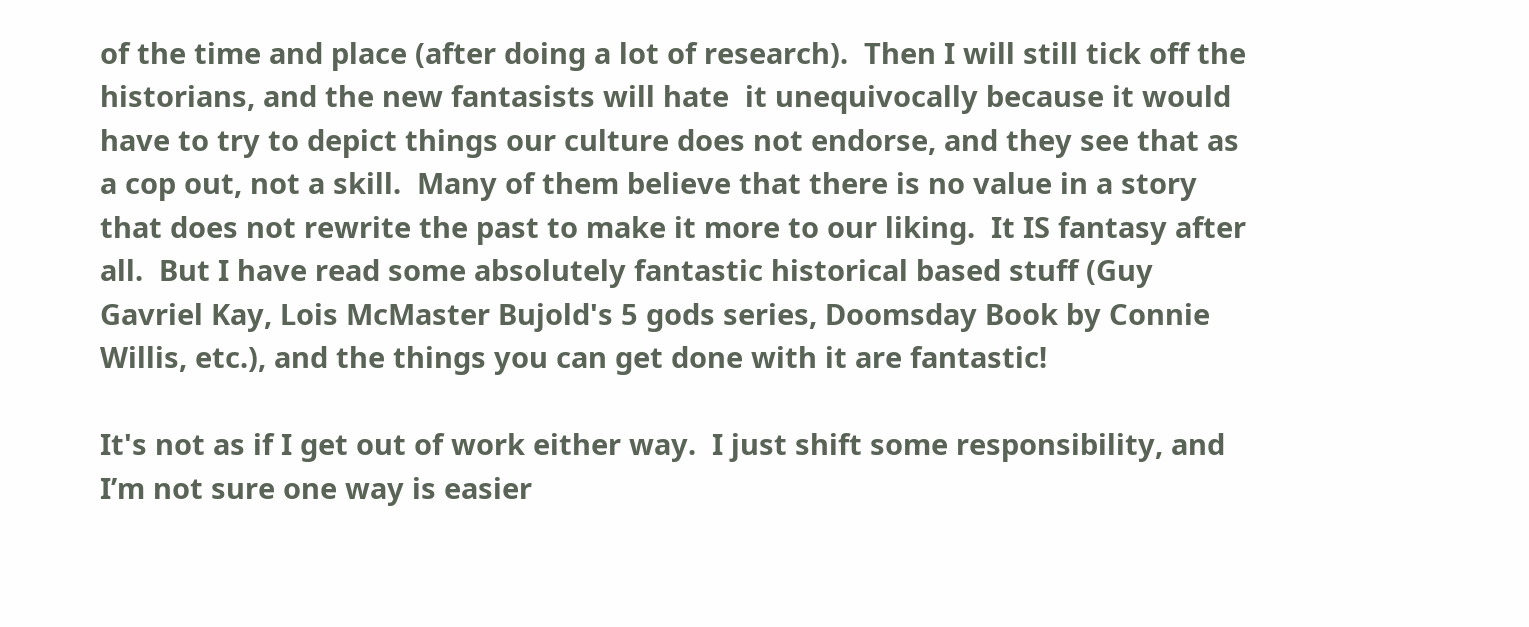of the time and place (after doing a lot of research).  Then I will still tick off the historians, and the new fantasists will hate  it unequivocally because it would have to try to depict things our culture does not endorse, and they see that as a cop out, not a skill.  Many of them believe that there is no value in a story that does not rewrite the past to make it more to our liking.  It IS fantasy after all.  But I have read some absolutely fantastic historical based stuff (Guy Gavriel Kay, Lois McMaster Bujold's 5 gods series, Doomsday Book by Connie Willis, etc.), and the things you can get done with it are fantastic!

It's not as if I get out of work either way.  I just shift some responsibility, and I’m not sure one way is easier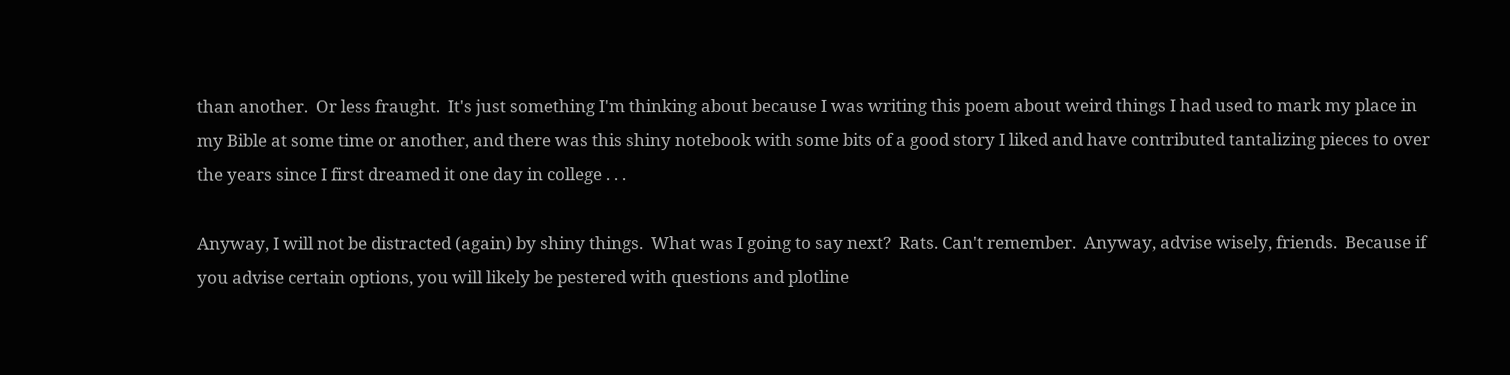than another.  Or less fraught.  It's just something I'm thinking about because I was writing this poem about weird things I had used to mark my place in my Bible at some time or another, and there was this shiny notebook with some bits of a good story I liked and have contributed tantalizing pieces to over the years since I first dreamed it one day in college . . .

Anyway, I will not be distracted (again) by shiny things.  What was I going to say next?  Rats. Can't remember.  Anyway, advise wisely, friends.  Because if you advise certain options, you will likely be pestered with questions and plotline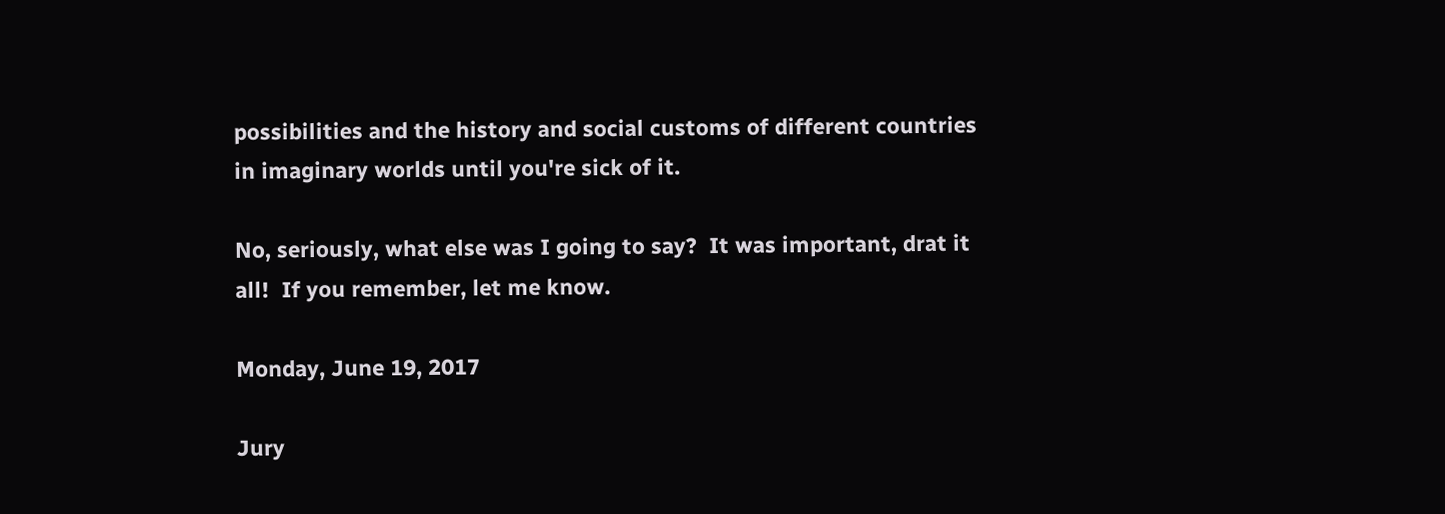possibilities and the history and social customs of different countries in imaginary worlds until you're sick of it.

No, seriously, what else was I going to say?  It was important, drat it all!  If you remember, let me know.

Monday, June 19, 2017

Jury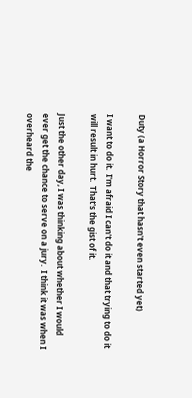Duty (a Horror Story that hasn't even started yet)

I want to do it.  I'm afraid I can't do it and that trying to do it will result in hurt.  That's the gist of it.

Just the other day, I was thinking about whether I would ever get the chance to serve on a jury.  I think it was when I overheard the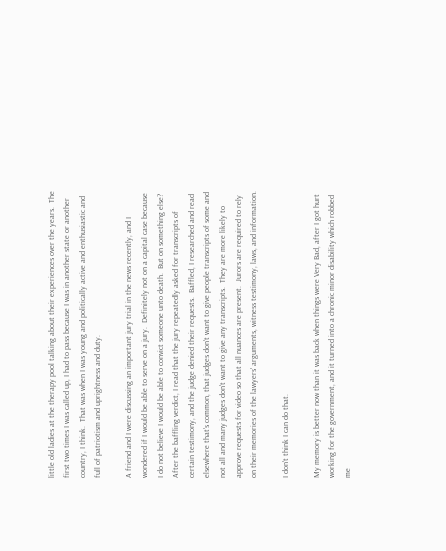little old ladies at the therapy pool talking about their experiences over the years.  The first two times I was called up, I had to pass because I was in another state or another country, I think.  That was when I was young and politically active and enthusiastic and full of patriotism and uprightness and duty.

A friend and I were discussing an important jury trial in the news recently, and I wondered if I would be able to serve on a jury.  Definitely not on a capital case because I do not believe I would be able to convict someone unto death.  But on something else?  After the baffling verdict, I read that the jury repeatedly asked for transcripts of certain testimony, and the judge denied their requests.  Baffled, I researched and read elsewhere that's common, that judges don't want to give people transcripts of some and not all and many judges don't want to give any transcripts.  They are more likely to approve requests for video so that all nuances are present.  Jurors are required to rely on their memories of the lawyers' arguments, witness testimony, laws, and information.

I don't think I can do that.

My memory is better now than it was back when things were Very Bad, after I got hurt working for the government, and it turned into a chronic minor disability which robbed me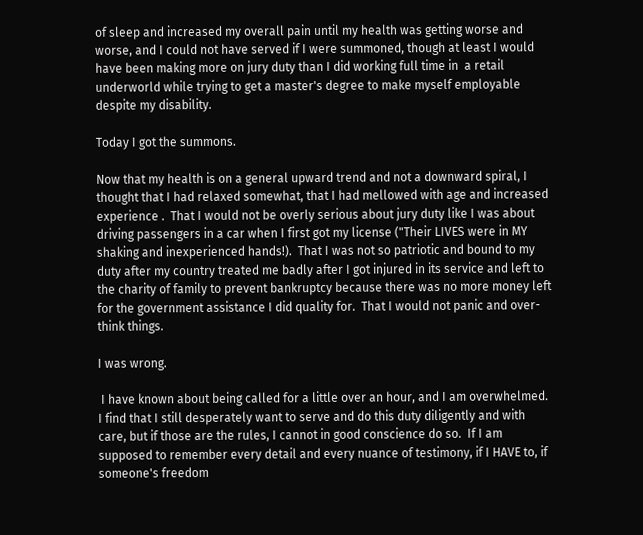of sleep and increased my overall pain until my health was getting worse and worse, and I could not have served if I were summoned, though at least I would have been making more on jury duty than I did working full time in  a retail underworld while trying to get a master's degree to make myself employable despite my disability.

Today I got the summons.

Now that my health is on a general upward trend and not a downward spiral, I thought that I had relaxed somewhat, that I had mellowed with age and increased experience .  That I would not be overly serious about jury duty like I was about driving passengers in a car when I first got my license ("Their LIVES were in MY shaking and inexperienced hands!).  That I was not so patriotic and bound to my duty after my country treated me badly after I got injured in its service and left to the charity of family to prevent bankruptcy because there was no more money left for the government assistance I did quality for.  That I would not panic and over-think things.

I was wrong.

 I have known about being called for a little over an hour, and I am overwhelmed.  I find that I still desperately want to serve and do this duty diligently and with care, but if those are the rules, I cannot in good conscience do so.  If I am supposed to remember every detail and every nuance of testimony, if I HAVE to, if someone's freedom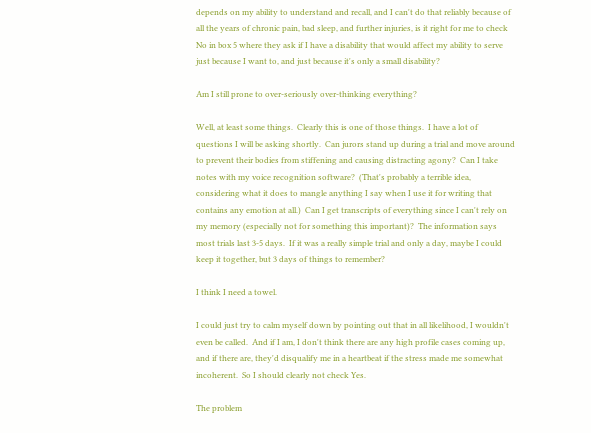depends on my ability to understand and recall, and I can't do that reliably because of all the years of chronic pain, bad sleep, and further injuries, is it right for me to check No in box 5 where they ask if I have a disability that would affect my ability to serve just because I want to, and just because it's only a small disability?

Am I still prone to over-seriously over-thinking everything?

Well, at least some things.  Clearly this is one of those things.  I have a lot of questions I will be asking shortly.  Can jurors stand up during a trial and move around to prevent their bodies from stiffening and causing distracting agony?  Can I take notes with my voice recognition software?  (That's probably a terrible idea, considering what it does to mangle anything I say when I use it for writing that contains any emotion at all.)  Can I get transcripts of everything since I can't rely on my memory (especially not for something this important)?  The information says most trials last 3-5 days.  If it was a really simple trial and only a day, maybe I could keep it together, but 3 days of things to remember?

I think I need a towel.

I could just try to calm myself down by pointing out that in all likelihood, I wouldn't even be called.  And if I am, I don't think there are any high profile cases coming up, and if there are, they'd disqualify me in a heartbeat if the stress made me somewhat incoherent.  So I should clearly not check Yes.

The problem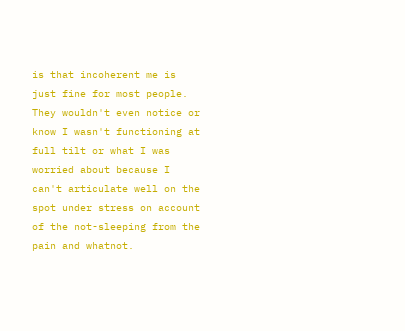is that incoherent me is just fine for most people.  They wouldn't even notice or know I wasn't functioning at full tilt or what I was worried about because I can't articulate well on the spot under stress on account of the not-sleeping from the pain and whatnot.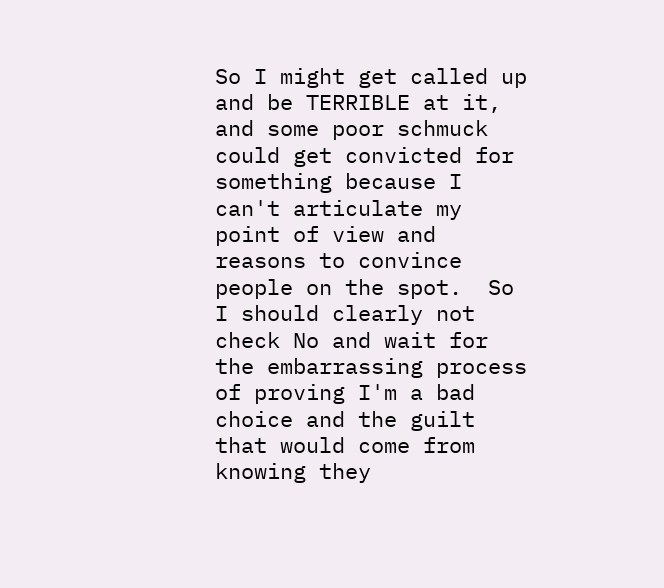So I might get called up and be TERRIBLE at it, and some poor schmuck could get convicted for something because I can't articulate my point of view and reasons to convince people on the spot.  So I should clearly not check No and wait for the embarrassing process of proving I'm a bad choice and the guilt that would come from knowing they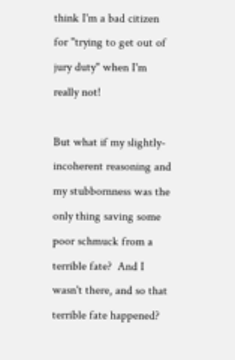think I'm a bad citizen for "trying to get out of jury duty" when I'm really not!

But what if my slightly-incoherent reasoning and my stubbornness was the only thing saving some poor schmuck from a terrible fate?  And I wasn't there, and so that terrible fate happened?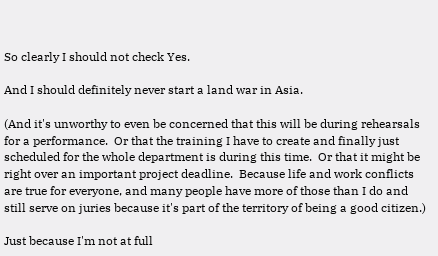So clearly I should not check Yes.

And I should definitely never start a land war in Asia.

(And it's unworthy to even be concerned that this will be during rehearsals for a performance.  Or that the training I have to create and finally just scheduled for the whole department is during this time.  Or that it might be right over an important project deadline.  Because life and work conflicts are true for everyone, and many people have more of those than I do and still serve on juries because it's part of the territory of being a good citizen.)

Just because I'm not at full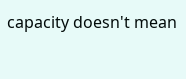capacity doesn't mean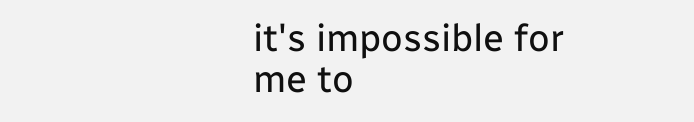it's impossible for me to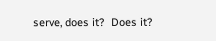serve, does it?  Does it?